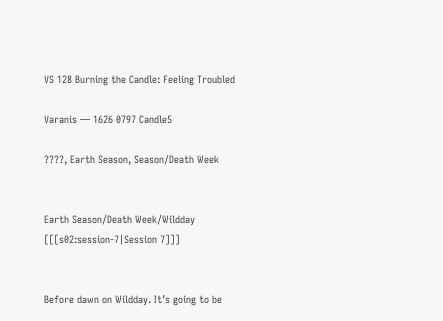VS 128 Burning the Candle: Feeling Troubled

Varanis — 1626 0797 Candle5

????, Earth Season, Season/Death Week


Earth Season/Death Week/Wildday [[[s02:session-7|Session 7]]]


Before dawn on Wildday. It’s going to be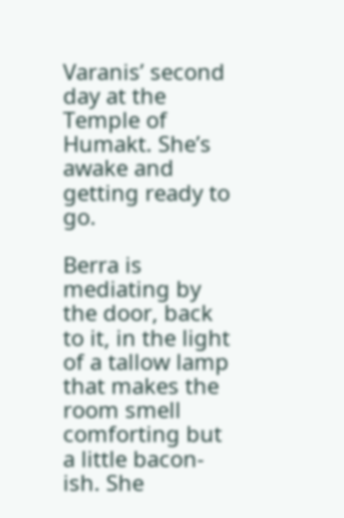Varanis’ second day at the Temple of Humakt. She’s awake and getting ready to go.

Berra is mediating by the door, back to it, in the light of a tallow lamp that makes the room smell comforting but a little bacon-ish. She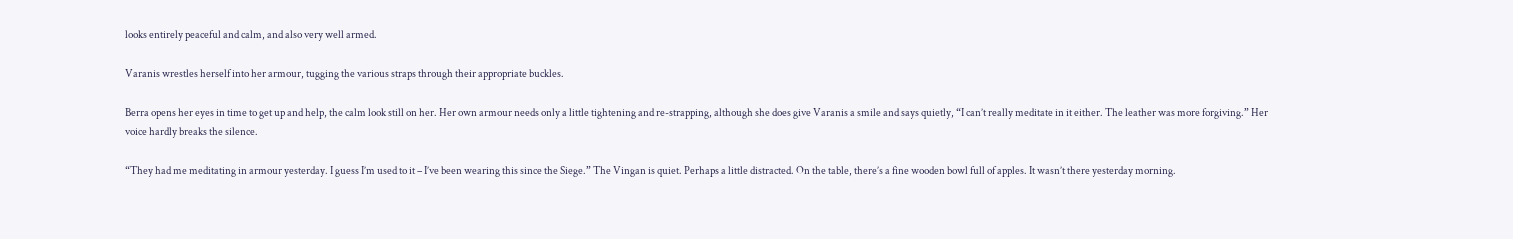looks entirely peaceful and calm, and also very well armed.

Varanis wrestles herself into her armour, tugging the various straps through their appropriate buckles.

Berra opens her eyes in time to get up and help, the calm look still on her. Her own armour needs only a little tightening and re-strapping, although she does give Varanis a smile and says quietly, “I can’t really meditate in it either. The leather was more forgiving.” Her voice hardly breaks the silence.

“They had me meditating in armour yesterday. I guess I’m used to it – I’ve been wearing this since the Siege.” The Vingan is quiet. Perhaps a little distracted. On the table, there’s a fine wooden bowl full of apples. It wasn’t there yesterday morning.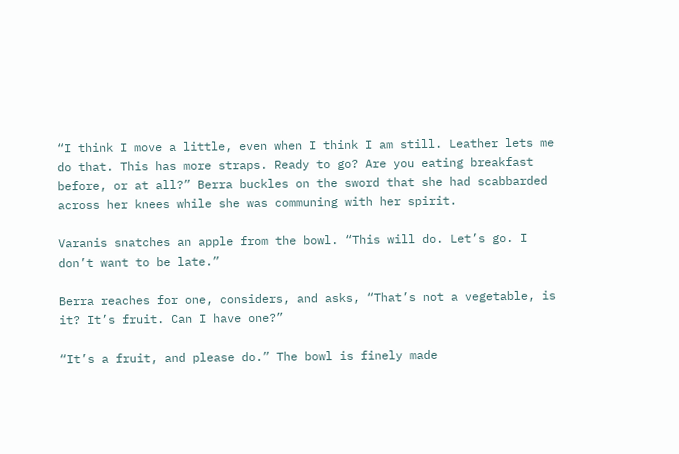“I think I move a little, even when I think I am still. Leather lets me do that. This has more straps. Ready to go? Are you eating breakfast before, or at all?” Berra buckles on the sword that she had scabbarded across her knees while she was communing with her spirit.

Varanis snatches an apple from the bowl. “This will do. Let’s go. I don’t want to be late.”

Berra reaches for one, considers, and asks, “That’s not a vegetable, is it? It’s fruit. Can I have one?”

“It’s a fruit, and please do.” The bowl is finely made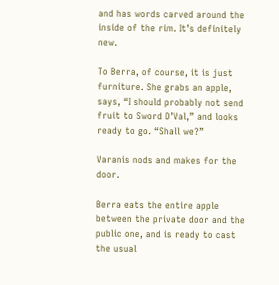and has words carved around the inside of the rim. It’s definitely new.

To Berra, of course, it is just furniture. She grabs an apple, says, “I should probably not send fruit to Sword D’Val,” and looks ready to go. “Shall we?”

Varanis nods and makes for the door.

Berra eats the entire apple between the private door and the public one, and is ready to cast the usual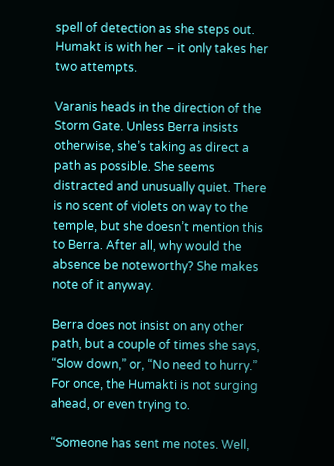spell of detection as she steps out. Humakt is with her – it only takes her two attempts.

Varanis heads in the direction of the Storm Gate. Unless Berra insists otherwise, she’s taking as direct a path as possible. She seems distracted and unusually quiet. There is no scent of violets on way to the temple, but she doesn’t mention this to Berra. After all, why would the absence be noteworthy? She makes note of it anyway.

Berra does not insist on any other path, but a couple of times she says, “Slow down,” or, “No need to hurry.” For once, the Humakti is not surging ahead, or even trying to.

“Someone has sent me notes. Well,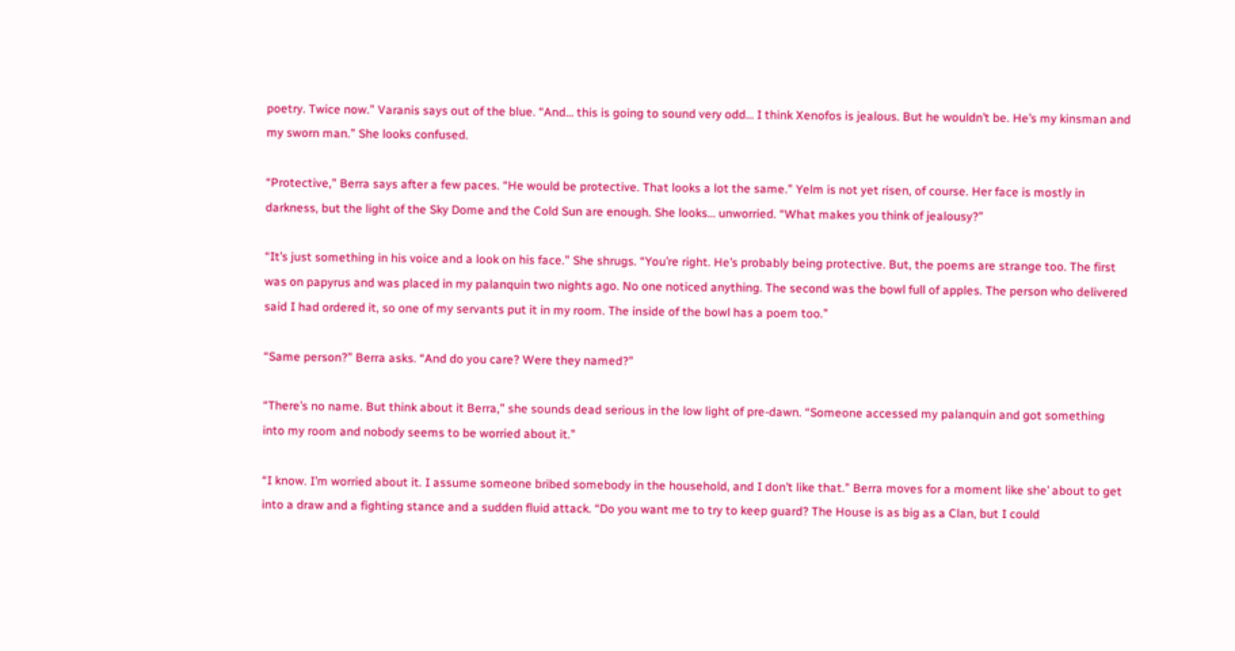poetry. Twice now.” Varanis says out of the blue. “And… this is going to sound very odd… I think Xenofos is jealous. But he wouldn’t be. He’s my kinsman and my sworn man.” She looks confused.

“Protective,” Berra says after a few paces. “He would be protective. That looks a lot the same.” Yelm is not yet risen, of course. Her face is mostly in darkness, but the light of the Sky Dome and the Cold Sun are enough. She looks… unworried. “What makes you think of jealousy?”

“It’s just something in his voice and a look on his face.” She shrugs. “You’re right. He’s probably being protective. But, the poems are strange too. The first was on papyrus and was placed in my palanquin two nights ago. No one noticed anything. The second was the bowl full of apples. The person who delivered said I had ordered it, so one of my servants put it in my room. The inside of the bowl has a poem too.”

“Same person?” Berra asks. “And do you care? Were they named?”

“There’s no name. But think about it Berra,” she sounds dead serious in the low light of pre-dawn. “Someone accessed my palanquin and got something into my room and nobody seems to be worried about it.”

“I know. I’m worried about it. I assume someone bribed somebody in the household, and I don’t like that.” Berra moves for a moment like she’ about to get into a draw and a fighting stance and a sudden fluid attack. “Do you want me to try to keep guard? The House is as big as a Clan, but I could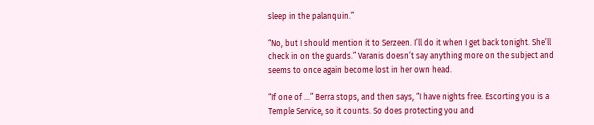sleep in the palanquin.”

“No, but I should mention it to Serzeen. I’ll do it when I get back tonight. She’ll check in on the guards.” Varanis doesn’t say anything more on the subject and seems to once again become lost in her own head.

“If one of …” Berra stops, and then says, “I have nights free. Escorting you is a Temple Service, so it counts. So does protecting you and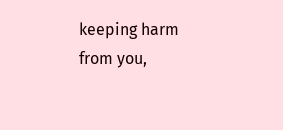keeping harm from you,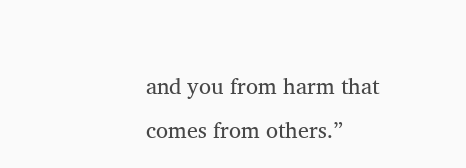and you from harm that comes from others.”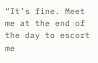“It’s fine. Meet me at the end of the day to escort me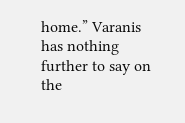home.” Varanis has nothing further to say on the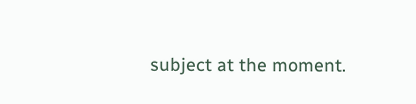subject at the moment.